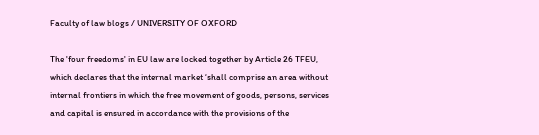Faculty of law blogs / UNIVERSITY OF OXFORD

The 'four freedoms' in EU law are locked together by Article 26 TFEU, which declares that the internal market ‘shall comprise an area without internal frontiers in which the free movement of goods, persons, services and capital is ensured in accordance with the provisions of the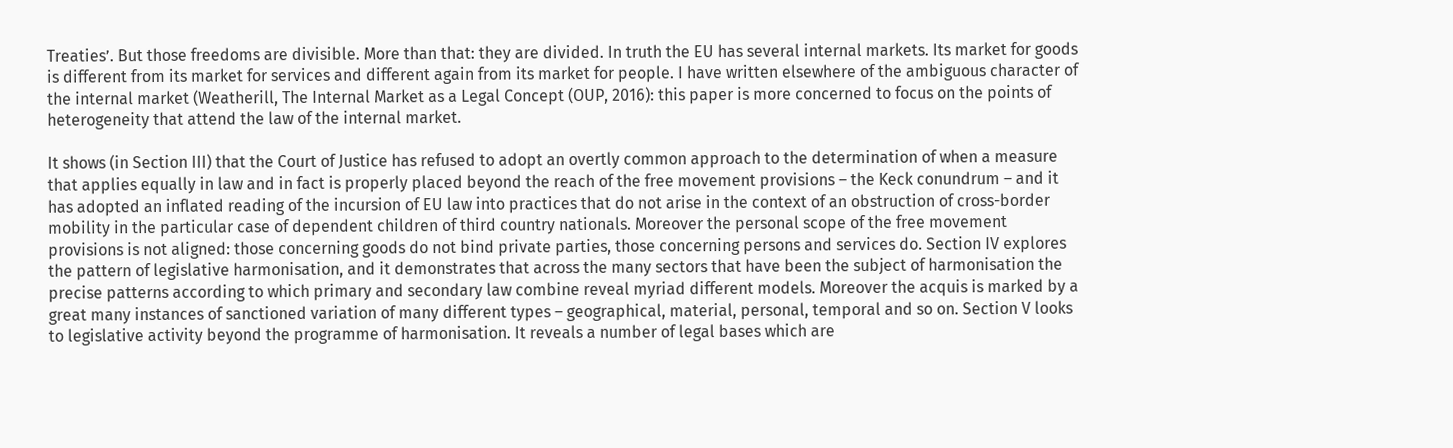Treaties’. But those freedoms are divisible. More than that: they are divided. In truth the EU has several internal markets. Its market for goods is different from its market for services and different again from its market for people. I have written elsewhere of the ambiguous character of the internal market (Weatherill, The Internal Market as a Legal Concept (OUP, 2016): this paper is more concerned to focus on the points of heterogeneity that attend the law of the internal market.

It shows (in Section III) that the Court of Justice has refused to adopt an overtly common approach to the determination of when a measure that applies equally in law and in fact is properly placed beyond the reach of the free movement provisions – the Keck conundrum – and it has adopted an inflated reading of the incursion of EU law into practices that do not arise in the context of an obstruction of cross-border mobility in the particular case of dependent children of third country nationals. Moreover the personal scope of the free movement provisions is not aligned: those concerning goods do not bind private parties, those concerning persons and services do. Section IV explores the pattern of legislative harmonisation, and it demonstrates that across the many sectors that have been the subject of harmonisation the precise patterns according to which primary and secondary law combine reveal myriad different models. Moreover the acquis is marked by a great many instances of sanctioned variation of many different types – geographical, material, personal, temporal and so on. Section V looks to legislative activity beyond the programme of harmonisation. It reveals a number of legal bases which are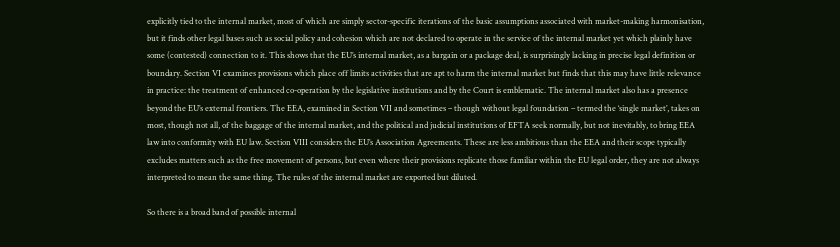explicitly tied to the internal market, most of which are simply sector-specific iterations of the basic assumptions associated with market-making harmonisation, but it finds other legal bases such as social policy and cohesion which are not declared to operate in the service of the internal market yet which plainly have some (contested) connection to it. This shows that the EU’s internal market, as a bargain or a package deal, is surprisingly lacking in precise legal definition or boundary. Section VI examines provisions which place off limits activities that are apt to harm the internal market but finds that this may have little relevance in practice: the treatment of enhanced co-operation by the legislative institutions and by the Court is emblematic. The internal market also has a presence beyond the EU’s external frontiers. The EEA, examined in Section VII and sometimes – though without legal foundation – termed the ‘single market’, takes on most, though not all, of the baggage of the internal market, and the political and judicial institutions of EFTA seek normally, but not inevitably, to bring EEA law into conformity with EU law. Section VIII considers the EU’s Association Agreements. These are less ambitious than the EEA and their scope typically excludes matters such as the free movement of persons, but even where their provisions replicate those familiar within the EU legal order, they are not always interpreted to mean the same thing. The rules of the internal market are exported but diluted.

So there is a broad band of possible internal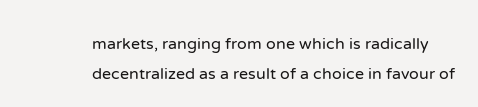markets, ranging from one which is radically decentralized as a result of a choice in favour of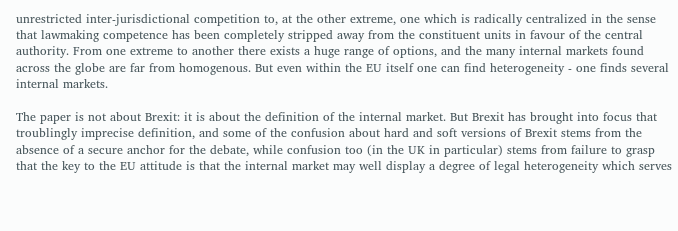unrestricted inter-jurisdictional competition to, at the other extreme, one which is radically centralized in the sense that lawmaking competence has been completely stripped away from the constituent units in favour of the central authority. From one extreme to another there exists a huge range of options, and the many internal markets found across the globe are far from homogenous. But even within the EU itself one can find heterogeneity - one finds several internal markets.

The paper is not about Brexit: it is about the definition of the internal market. But Brexit has brought into focus that troublingly imprecise definition, and some of the confusion about hard and soft versions of Brexit stems from the absence of a secure anchor for the debate, while confusion too (in the UK in particular) stems from failure to grasp that the key to the EU attitude is that the internal market may well display a degree of legal heterogeneity which serves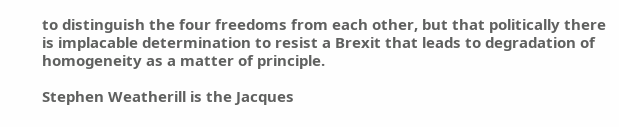to distinguish the four freedoms from each other, but that politically there is implacable determination to resist a Brexit that leads to degradation of homogeneity as a matter of principle.

Stephen Weatherill is the Jacques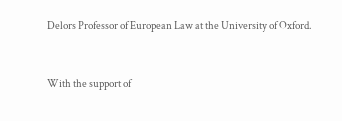Delors Professor of European Law at the University of Oxford.


With the support of